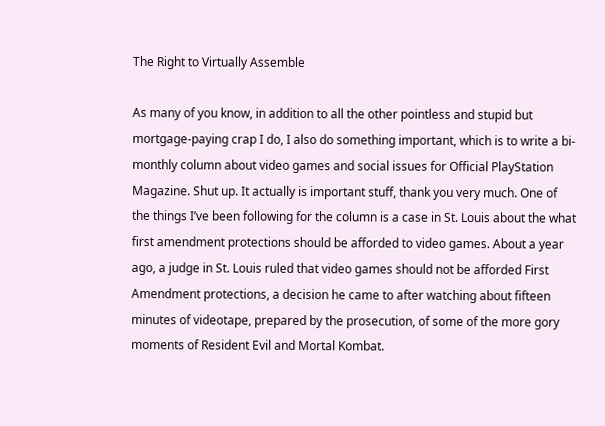The Right to Virtually Assemble

As many of you know, in addition to all the other pointless and stupid but mortgage-paying crap I do, I also do something important, which is to write a bi-monthly column about video games and social issues for Official PlayStation Magazine. Shut up. It actually is important stuff, thank you very much. One of the things I’ve been following for the column is a case in St. Louis about the what first amendment protections should be afforded to video games. About a year ago, a judge in St. Louis ruled that video games should not be afforded First Amendment protections, a decision he came to after watching about fifteen minutes of videotape, prepared by the prosecution, of some of the more gory moments of Resident Evil and Mortal Kombat.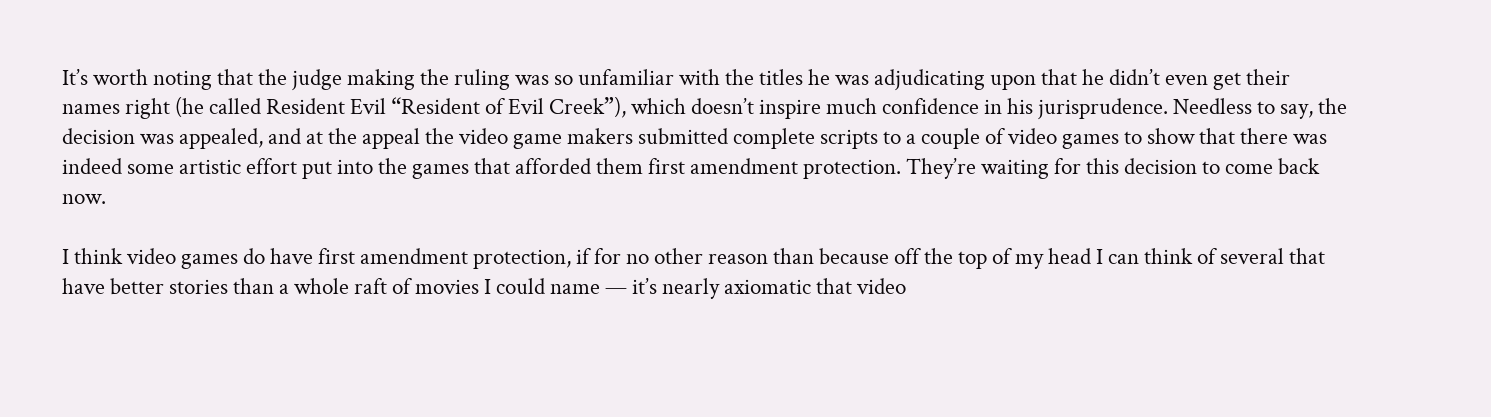It’s worth noting that the judge making the ruling was so unfamiliar with the titles he was adjudicating upon that he didn’t even get their names right (he called Resident Evil “Resident of Evil Creek”), which doesn’t inspire much confidence in his jurisprudence. Needless to say, the decision was appealed, and at the appeal the video game makers submitted complete scripts to a couple of video games to show that there was indeed some artistic effort put into the games that afforded them first amendment protection. They’re waiting for this decision to come back now.

I think video games do have first amendment protection, if for no other reason than because off the top of my head I can think of several that have better stories than a whole raft of movies I could name — it’s nearly axiomatic that video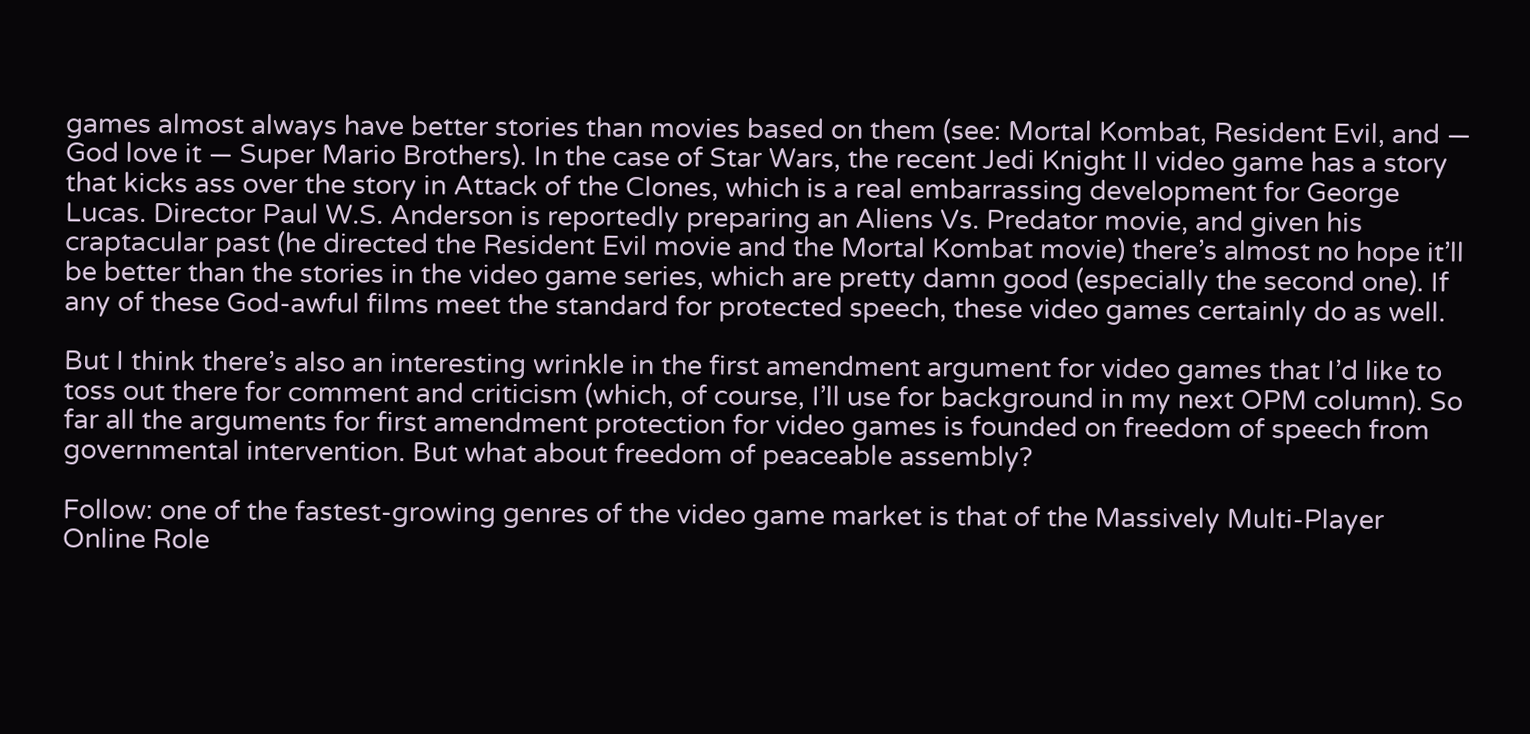games almost always have better stories than movies based on them (see: Mortal Kombat, Resident Evil, and — God love it — Super Mario Brothers). In the case of Star Wars, the recent Jedi Knight II video game has a story that kicks ass over the story in Attack of the Clones, which is a real embarrassing development for George Lucas. Director Paul W.S. Anderson is reportedly preparing an Aliens Vs. Predator movie, and given his craptacular past (he directed the Resident Evil movie and the Mortal Kombat movie) there’s almost no hope it’ll be better than the stories in the video game series, which are pretty damn good (especially the second one). If any of these God-awful films meet the standard for protected speech, these video games certainly do as well.

But I think there’s also an interesting wrinkle in the first amendment argument for video games that I’d like to toss out there for comment and criticism (which, of course, I’ll use for background in my next OPM column). So far all the arguments for first amendment protection for video games is founded on freedom of speech from governmental intervention. But what about freedom of peaceable assembly?

Follow: one of the fastest-growing genres of the video game market is that of the Massively Multi-Player Online Role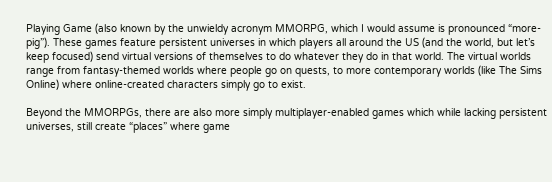Playing Game (also known by the unwieldy acronym MMORPG, which I would assume is pronounced “more-pig”). These games feature persistent universes in which players all around the US (and the world, but let’s keep focused) send virtual versions of themselves to do whatever they do in that world. The virtual worlds range from fantasy-themed worlds where people go on quests, to more contemporary worlds (like The Sims Online) where online-created characters simply go to exist.

Beyond the MMORPGs, there are also more simply multiplayer-enabled games which while lacking persistent universes, still create “places” where game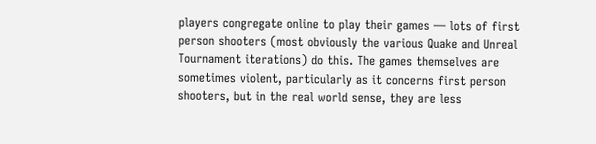players congregate online to play their games — lots of first person shooters (most obviously the various Quake and Unreal Tournament iterations) do this. The games themselves are sometimes violent, particularly as it concerns first person shooters, but in the real world sense, they are less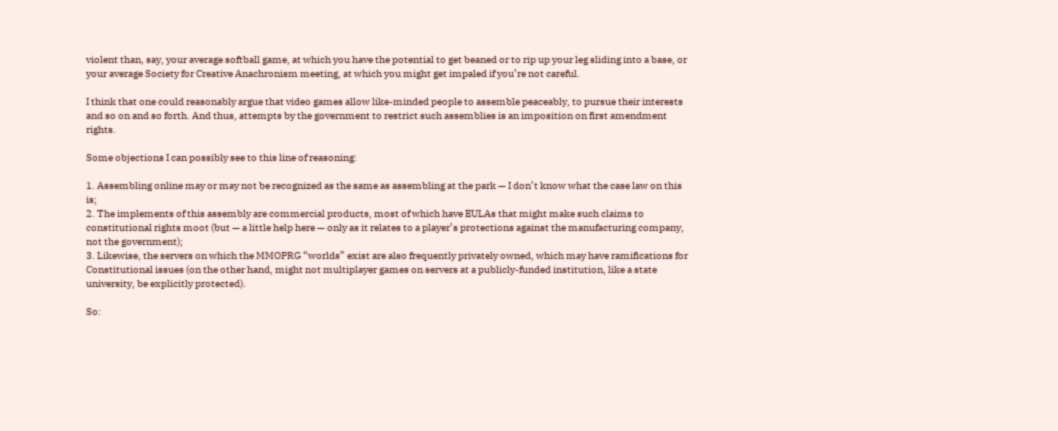violent than, say, your average softball game, at which you have the potential to get beaned or to rip up your leg sliding into a base, or your average Society for Creative Anachronism meeting, at which you might get impaled if you’re not careful.

I think that one could reasonably argue that video games allow like-minded people to assemble peaceably, to pursue their interests and so on and so forth. And thus, attempts by the government to restrict such assemblies is an imposition on first amendment rights.

Some objections I can possibly see to this line of reasoning:

1. Assembling online may or may not be recognized as the same as assembling at the park — I don’t know what the case law on this is;
2. The implements of this assembly are commercial products, most of which have EULAs that might make such claims to constitutional rights moot (but — a little help here — only as it relates to a player’s protections against the manufacturing company, not the government);
3. Likewise, the servers on which the MMOPRG “worlds” exist are also frequently privately owned, which may have ramifications for Constitutional issues (on the other hand, might not multiplayer games on servers at a publicly-funded institution, like a state university, be explicitly protected).

So: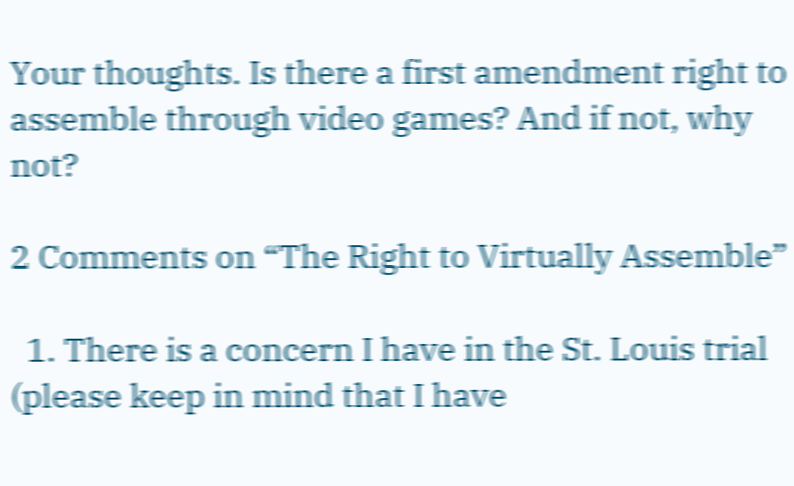Your thoughts. Is there a first amendment right to assemble through video games? And if not, why not?

2 Comments on “The Right to Virtually Assemble”

  1. There is a concern I have in the St. Louis trial (please keep in mind that I have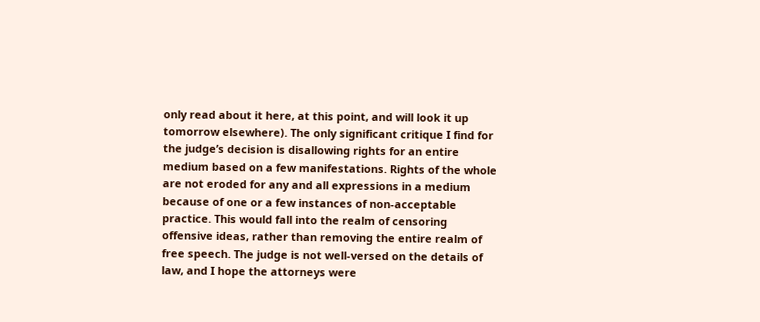only read about it here, at this point, and will look it up tomorrow elsewhere). The only significant critique I find for the judge’s decision is disallowing rights for an entire medium based on a few manifestations. Rights of the whole are not eroded for any and all expressions in a medium because of one or a few instances of non-acceptable practice. This would fall into the realm of censoring offensive ideas, rather than removing the entire realm of free speech. The judge is not well-versed on the details of law, and I hope the attorneys were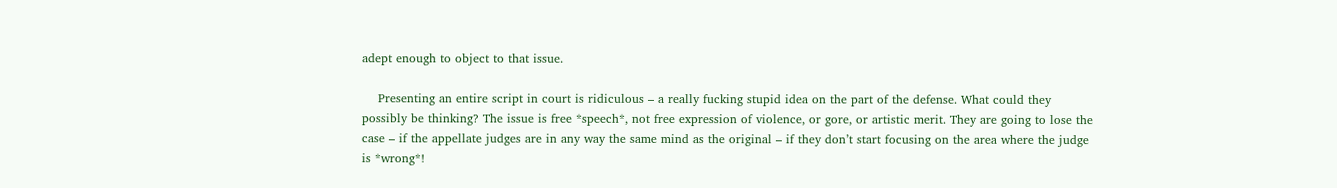adept enough to object to that issue.

    Presenting an entire script in court is ridiculous – a really fucking stupid idea on the part of the defense. What could they possibly be thinking? The issue is free *speech*, not free expression of violence, or gore, or artistic merit. They are going to lose the case – if the appellate judges are in any way the same mind as the original – if they don’t start focusing on the area where the judge is *wrong*!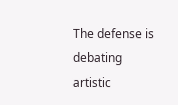The defense is debating artistic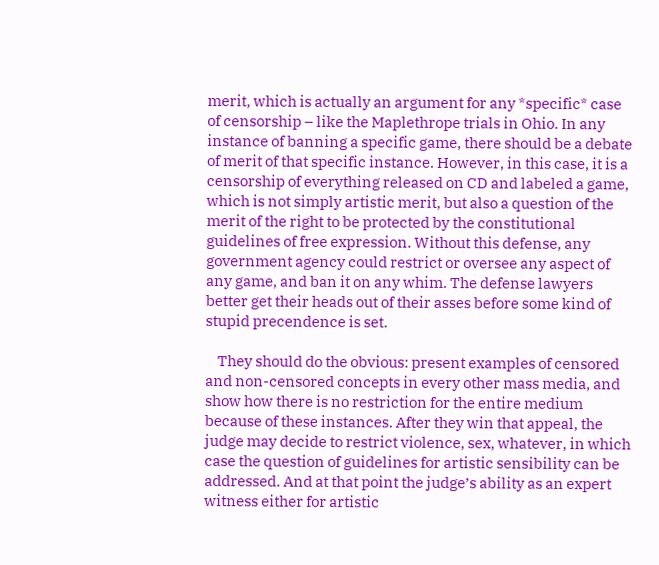merit, which is actually an argument for any *specific* case of censorship – like the Maplethrope trials in Ohio. In any instance of banning a specific game, there should be a debate of merit of that specific instance. However, in this case, it is a censorship of everything released on CD and labeled a game, which is not simply artistic merit, but also a question of the merit of the right to be protected by the constitutional guidelines of free expression. Without this defense, any government agency could restrict or oversee any aspect of any game, and ban it on any whim. The defense lawyers better get their heads out of their asses before some kind of stupid precendence is set.

    They should do the obvious: present examples of censored and non-censored concepts in every other mass media, and show how there is no restriction for the entire medium because of these instances. After they win that appeal, the judge may decide to restrict violence, sex, whatever, in which case the question of guidelines for artistic sensibility can be addressed. And at that point the judge’s ability as an expert witness either for artistic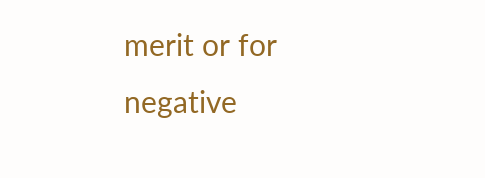merit or for negative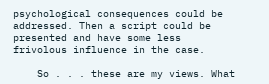psychological consequences could be addressed. Then a script could be presented and have some less frivolous influence in the case.

    So . . . these are my views. What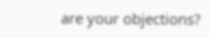are your objections?